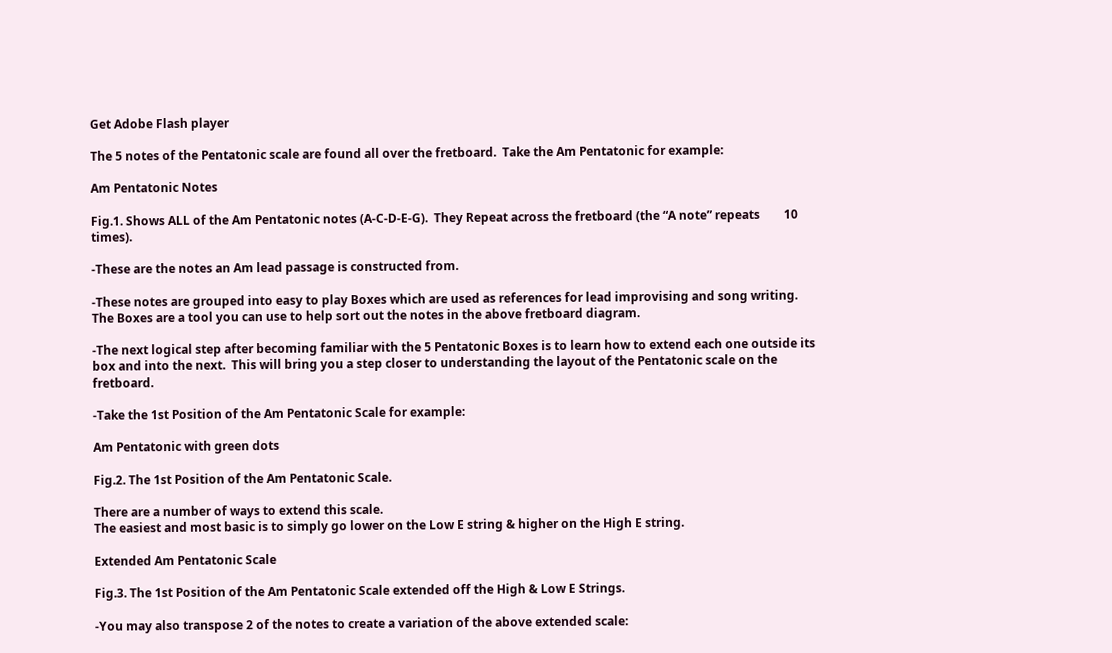Get Adobe Flash player

The 5 notes of the Pentatonic scale are found all over the fretboard.  Take the Am Pentatonic for example:

Am Pentatonic Notes

Fig.1. Shows ALL of the Am Pentatonic notes (A-C-D-E-G).  They Repeat across the fretboard (the “A note” repeats        10 times).

-These are the notes an Am lead passage is constructed from.

-These notes are grouped into easy to play Boxes which are used as references for lead improvising and song writing.
The Boxes are a tool you can use to help sort out the notes in the above fretboard diagram.

-The next logical step after becoming familiar with the 5 Pentatonic Boxes is to learn how to extend each one outside its box and into the next.  This will bring you a step closer to understanding the layout of the Pentatonic scale on the fretboard.

-Take the 1st Position of the Am Pentatonic Scale for example:

Am Pentatonic with green dots

Fig.2. The 1st Position of the Am Pentatonic Scale.

There are a number of ways to extend this scale.
The easiest and most basic is to simply go lower on the Low E string & higher on the High E string.

Extended Am Pentatonic Scale

Fig.3. The 1st Position of the Am Pentatonic Scale extended off the High & Low E Strings.

-You may also transpose 2 of the notes to create a variation of the above extended scale: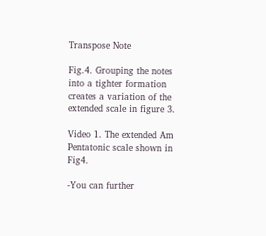Transpose Note

Fig.4. Grouping the notes into a tighter formation creates a variation of the extended scale in figure 3.

Video 1. The extended Am Pentatonic scale shown in Fig4.

-You can further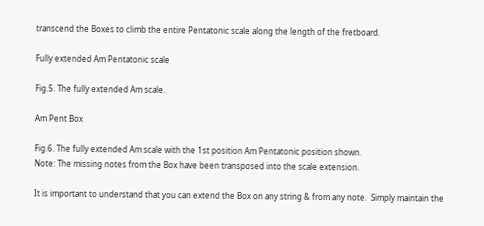transcend the Boxes to climb the entire Pentatonic scale along the length of the fretboard.

Fully extended Am Pentatonic scale

Fig.5. The fully extended Am scale.

Am Pent Box

Fig.6. The fully extended Am scale with the 1st position Am Pentatonic position shown.
Note: The missing notes from the Box have been transposed into the scale extension.

It is important to understand that you can extend the Box on any string & from any note.  Simply maintain the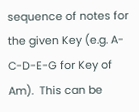sequence of notes for the given Key (e.g. A-C-D-E-G for Key of Am).  This can be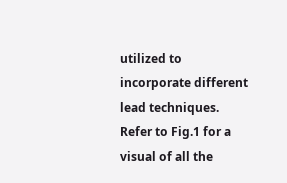utilized to incorporate different lead techniques.  Refer to Fig.1 for a visual of all the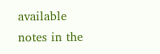available notes in the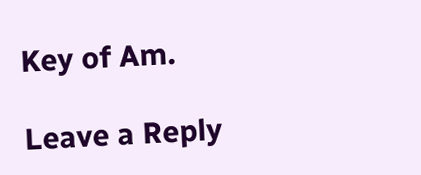Key of Am.

Leave a Reply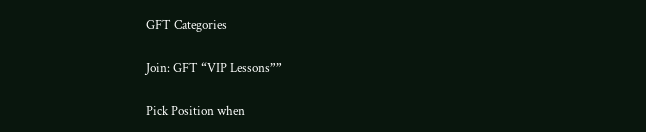GFT Categories

Join: GFT “VIP Lessons””

Pick Position when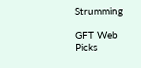Strumming

GFT Web Picks